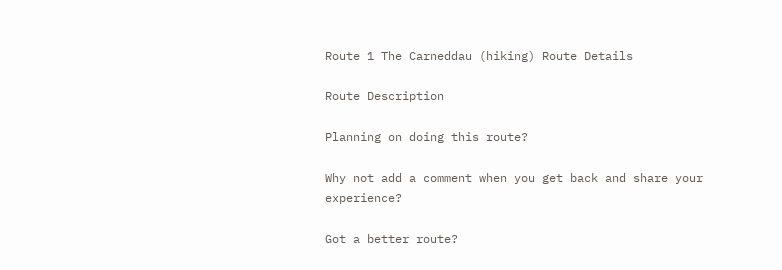Route 1 The Carneddau (hiking) Route Details

Route Description

Planning on doing this route?

Why not add a comment when you get back and share your experience?

Got a better route?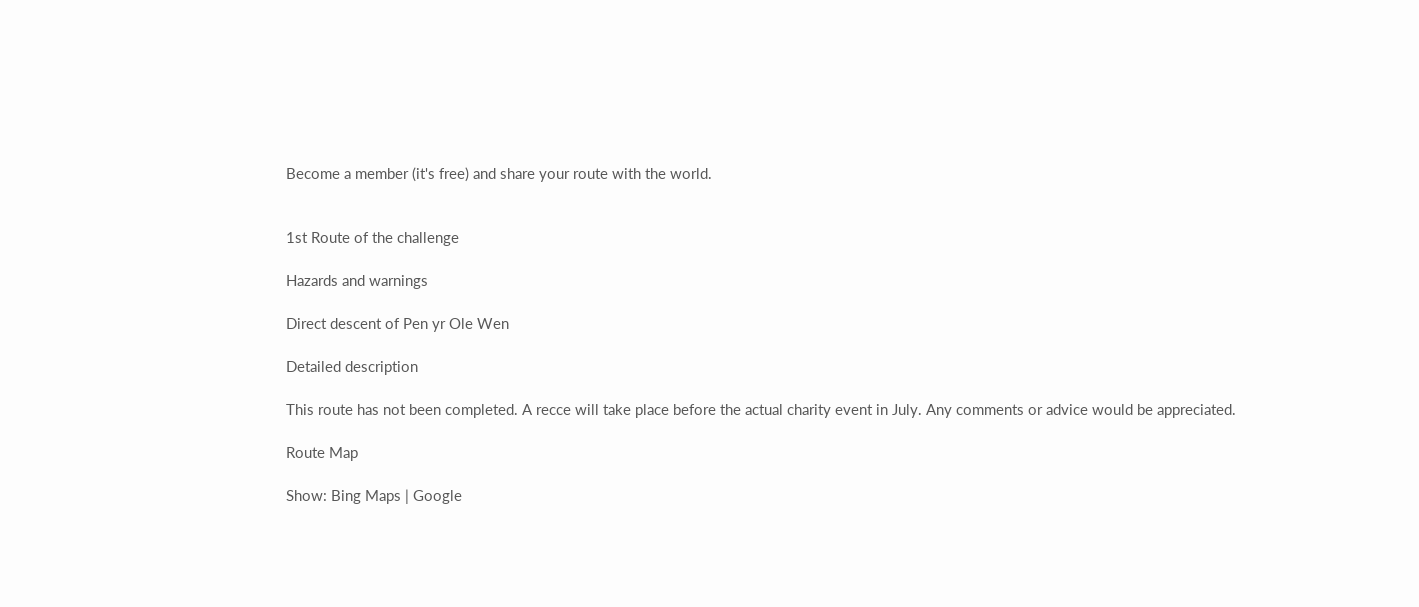Become a member (it's free) and share your route with the world.


1st Route of the challenge

Hazards and warnings

Direct descent of Pen yr Ole Wen

Detailed description

This route has not been completed. A recce will take place before the actual charity event in July. Any comments or advice would be appreciated.

Route Map

Show: Bing Maps | Google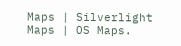Maps | Silverlight Maps | OS Maps.